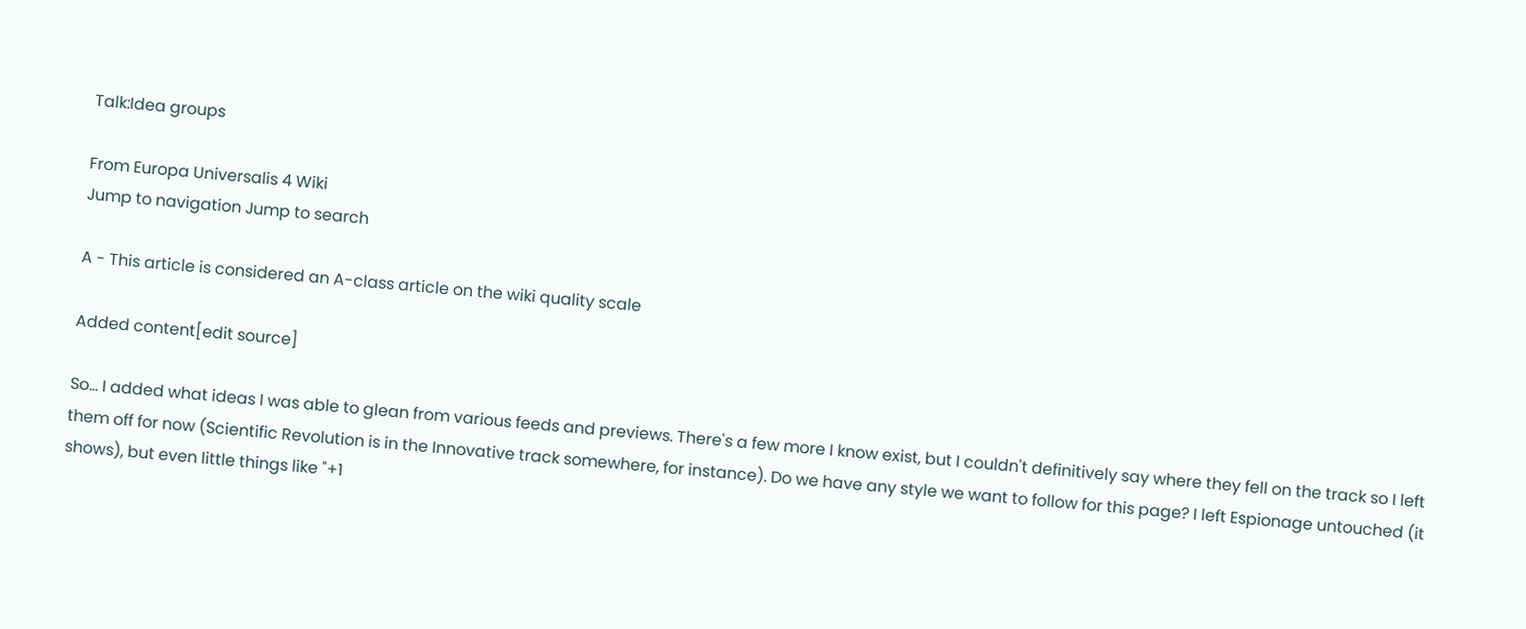Talk:Idea groups

From Europa Universalis 4 Wiki
Jump to navigation Jump to search

A - This article is considered an A-class article on the wiki quality scale

Added content[edit source]

So... I added what ideas I was able to glean from various feeds and previews. There's a few more I know exist, but I couldn't definitively say where they fell on the track so I left them off for now (Scientific Revolution is in the Innovative track somewhere, for instance). Do we have any style we want to follow for this page? I left Espionage untouched (it shows), but even little things like "+1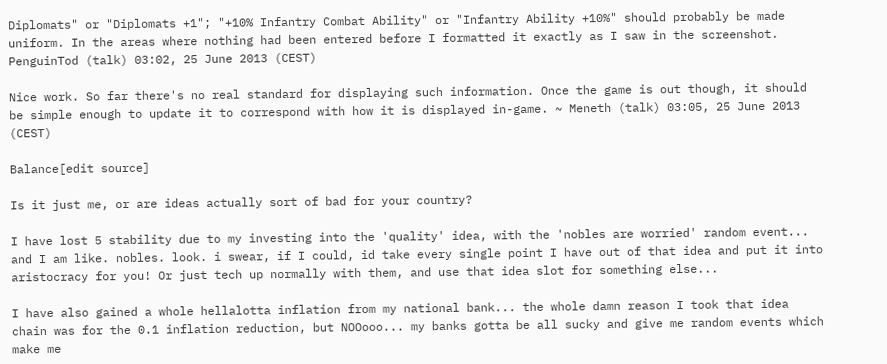Diplomats" or "Diplomats +1"; "+10% Infantry Combat Ability" or "Infantry Ability +10%" should probably be made uniform. In the areas where nothing had been entered before I formatted it exactly as I saw in the screenshot. PenguinTod (talk) 03:02, 25 June 2013 (CEST)

Nice work. So far there's no real standard for displaying such information. Once the game is out though, it should be simple enough to update it to correspond with how it is displayed in-game. ~ Meneth (talk) 03:05, 25 June 2013 (CEST)

Balance[edit source]

Is it just me, or are ideas actually sort of bad for your country?

I have lost 5 stability due to my investing into the 'quality' idea, with the 'nobles are worried' random event... and I am like. nobles. look. i swear, if I could, id take every single point I have out of that idea and put it into aristocracy for you! Or just tech up normally with them, and use that idea slot for something else...

I have also gained a whole hellalotta inflation from my national bank... the whole damn reason I took that idea chain was for the 0.1 inflation reduction, but NOOooo... my banks gotta be all sucky and give me random events which make me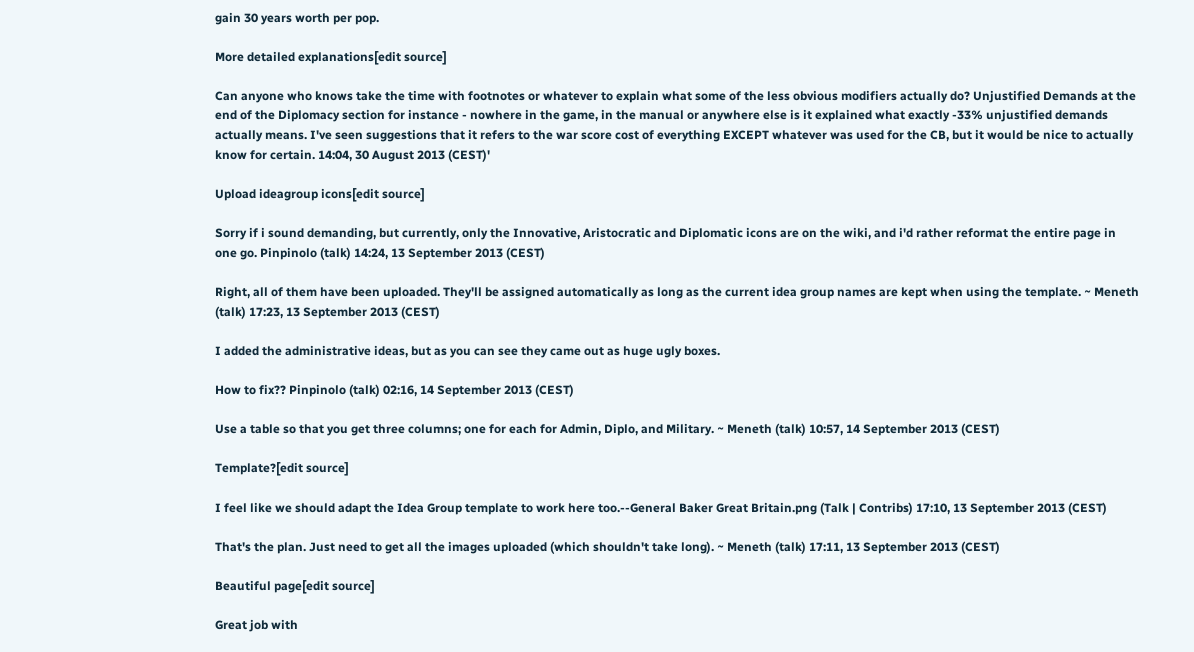gain 30 years worth per pop.

More detailed explanations[edit source]

Can anyone who knows take the time with footnotes or whatever to explain what some of the less obvious modifiers actually do? Unjustified Demands at the end of the Diplomacy section for instance - nowhere in the game, in the manual or anywhere else is it explained what exactly -33% unjustified demands actually means. I've seen suggestions that it refers to the war score cost of everything EXCEPT whatever was used for the CB, but it would be nice to actually know for certain. 14:04, 30 August 2013 (CEST)'

Upload ideagroup icons[edit source]

Sorry if i sound demanding, but currently, only the Innovative, Aristocratic and Diplomatic icons are on the wiki, and i'd rather reformat the entire page in one go. Pinpinolo (talk) 14:24, 13 September 2013 (CEST)

Right, all of them have been uploaded. They'll be assigned automatically as long as the current idea group names are kept when using the template. ~ Meneth (talk) 17:23, 13 September 2013 (CEST)

I added the administrative ideas, but as you can see they came out as huge ugly boxes.

How to fix?? Pinpinolo (talk) 02:16, 14 September 2013 (CEST)

Use a table so that you get three columns; one for each for Admin, Diplo, and Military. ~ Meneth (talk) 10:57, 14 September 2013 (CEST)

Template?[edit source]

I feel like we should adapt the Idea Group template to work here too.--General Baker Great Britain.png (Talk | Contribs) 17:10, 13 September 2013 (CEST)

That's the plan. Just need to get all the images uploaded (which shouldn't take long). ~ Meneth (talk) 17:11, 13 September 2013 (CEST)

Beautiful page[edit source]

Great job with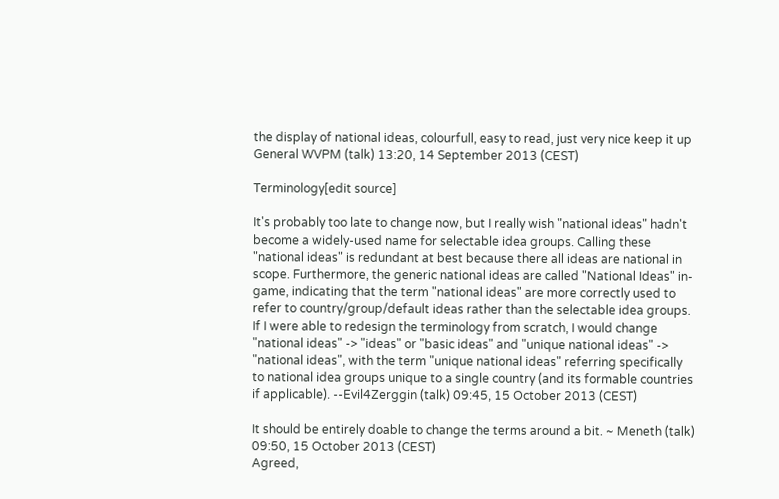the display of national ideas, colourfull, easy to read, just very nice keep it up General WVPM (talk) 13:20, 14 September 2013 (CEST)

Terminology[edit source]

It's probably too late to change now, but I really wish "national ideas" hadn't become a widely-used name for selectable idea groups. Calling these "national ideas" is redundant at best because there all ideas are national in scope. Furthermore, the generic national ideas are called "National Ideas" in-game, indicating that the term "national ideas" are more correctly used to refer to country/group/default ideas rather than the selectable idea groups. If I were able to redesign the terminology from scratch, I would change "national ideas" -> "ideas" or "basic ideas" and "unique national ideas" -> "national ideas", with the term "unique national ideas" referring specifically to national idea groups unique to a single country (and its formable countries if applicable). --Evil4Zerggin (talk) 09:45, 15 October 2013 (CEST)

It should be entirely doable to change the terms around a bit. ~ Meneth (talk) 09:50, 15 October 2013 (CEST)
Agreed,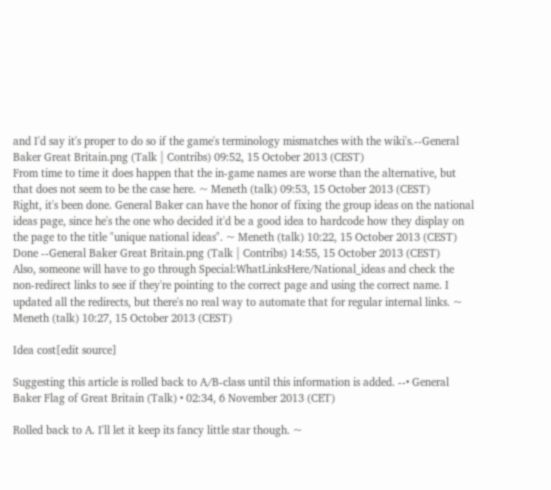and I'd say it's proper to do so if the game's terminology mismatches with the wiki's.--General Baker Great Britain.png (Talk | Contribs) 09:52, 15 October 2013 (CEST)
From time to time it does happen that the in-game names are worse than the alternative, but that does not seem to be the case here. ~ Meneth (talk) 09:53, 15 October 2013 (CEST)
Right, it's been done. General Baker can have the honor of fixing the group ideas on the national ideas page, since he's the one who decided it'd be a good idea to hardcode how they display on the page to the title "unique national ideas". ~ Meneth (talk) 10:22, 15 October 2013 (CEST)
Done --General Baker Great Britain.png (Talk | Contribs) 14:55, 15 October 2013 (CEST)
Also, someone will have to go through Special:WhatLinksHere/National_ideas and check the non-redirect links to see if they're pointing to the correct page and using the correct name. I updated all the redirects, but there's no real way to automate that for regular internal links. ~ Meneth (talk) 10:27, 15 October 2013 (CEST)

Idea cost[edit source]

Suggesting this article is rolled back to A/B-class until this information is added. --• General Baker Flag of Great Britain (Talk) • 02:34, 6 November 2013 (CET)

Rolled back to A. I'll let it keep its fancy little star though. ~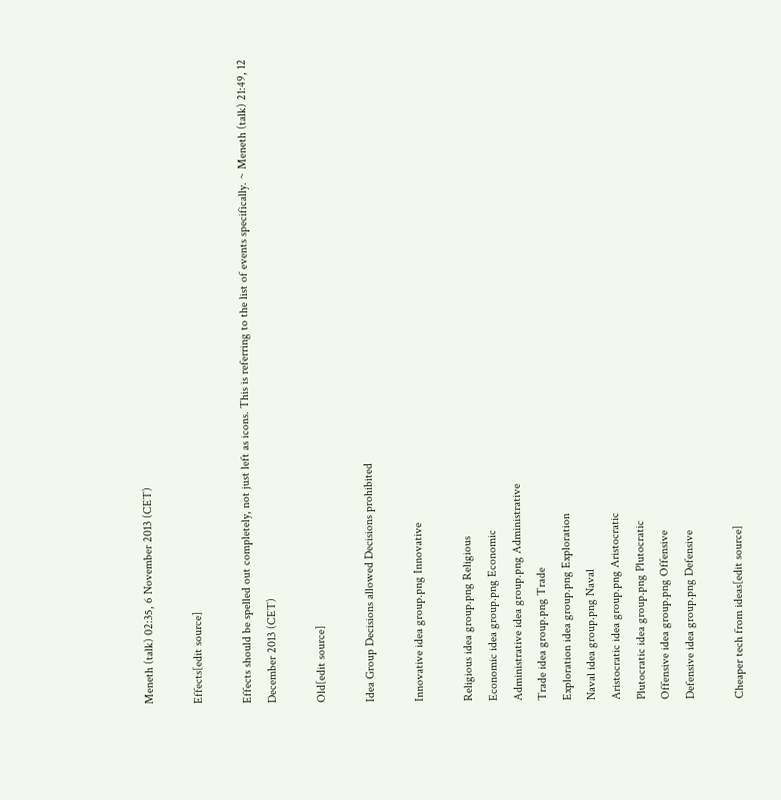Meneth (talk) 02:35, 6 November 2013 (CET)

Effects[edit source]

Effects should be spelled out completely, not just left as icons. This is referring to the list of events specifically. ~ Meneth (talk) 21:49, 12 December 2013 (CET)

Old[edit source]

Idea Group Decisions allowed Decisions prohibited

Innovative idea group.png Innovative

Religious idea group.png Religious
Economic idea group.png Economic
Administrative idea group.png Administrative
Trade idea group.png Trade
Exploration idea group.png Exploration
Naval idea group.png Naval
Aristocratic idea group.png Aristocratic
Plutocratic idea group.png Plutocratic
Offensive idea group.png Offensive
Defensive idea group.png Defensive

Cheaper tech from ideas[edit source]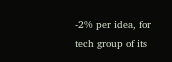-2% per idea, for tech group of its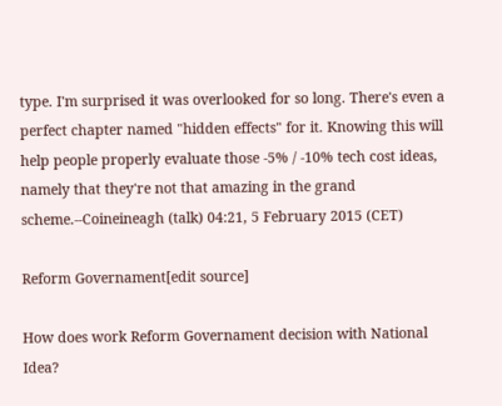type. I'm surprised it was overlooked for so long. There's even a perfect chapter named "hidden effects" for it. Knowing this will help people properly evaluate those -5% / -10% tech cost ideas, namely that they're not that amazing in the grand scheme.--Coineineagh (talk) 04:21, 5 February 2015 (CET)

Reform Governament[edit source]

How does work Reform Governament decision with National Idea?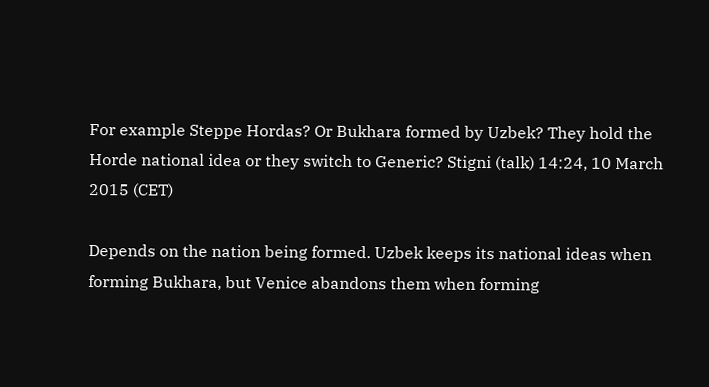For example Steppe Hordas? Or Bukhara formed by Uzbek? They hold the Horde national idea or they switch to Generic? Stigni (talk) 14:24, 10 March 2015 (CET)

Depends on the nation being formed. Uzbek keeps its national ideas when forming Bukhara, but Venice abandons them when forming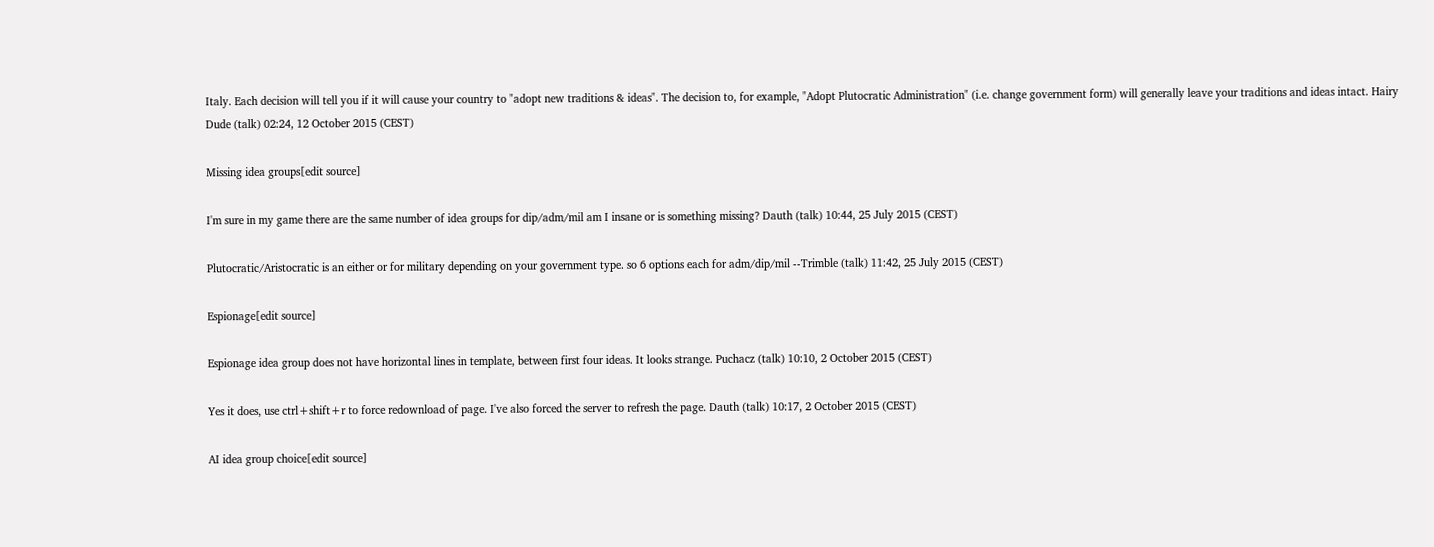Italy. Each decision will tell you if it will cause your country to "adopt new traditions & ideas". The decision to, for example, "Adopt Plutocratic Administration" (i.e. change government form) will generally leave your traditions and ideas intact. Hairy Dude (talk) 02:24, 12 October 2015 (CEST)

Missing idea groups[edit source]

I'm sure in my game there are the same number of idea groups for dip/adm/mil am I insane or is something missing? Dauth (talk) 10:44, 25 July 2015 (CEST)

Plutocratic/Aristocratic is an either or for military depending on your government type. so 6 options each for adm/dip/mil --Trimble (talk) 11:42, 25 July 2015 (CEST)

Espionage[edit source]

Espionage idea group does not have horizontal lines in template, between first four ideas. It looks strange. Puchacz (talk) 10:10, 2 October 2015 (CEST)

Yes it does, use ctrl+shift+r to force redownload of page. I've also forced the server to refresh the page. Dauth (talk) 10:17, 2 October 2015 (CEST)

AI idea group choice[edit source]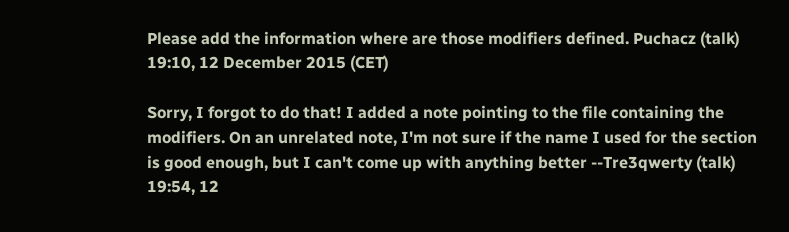Please add the information where are those modifiers defined. Puchacz (talk) 19:10, 12 December 2015 (CET)

Sorry, I forgot to do that! I added a note pointing to the file containing the modifiers. On an unrelated note, I'm not sure if the name I used for the section is good enough, but I can't come up with anything better --Tre3qwerty (talk) 19:54, 12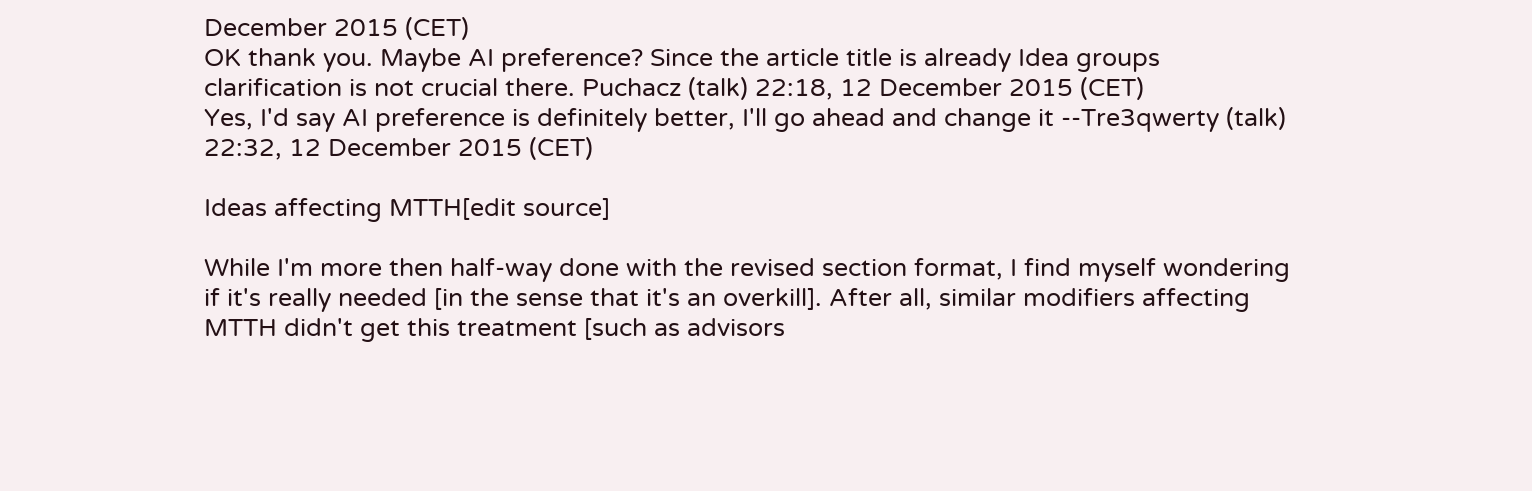December 2015 (CET)
OK thank you. Maybe AI preference? Since the article title is already Idea groups clarification is not crucial there. Puchacz (talk) 22:18, 12 December 2015 (CET)
Yes, I'd say AI preference is definitely better, I'll go ahead and change it --Tre3qwerty (talk) 22:32, 12 December 2015 (CET)

Ideas affecting MTTH[edit source]

While I'm more then half-way done with the revised section format, I find myself wondering if it's really needed [in the sense that it's an overkill]. After all, similar modifiers affecting MTTH didn't get this treatment [such as advisors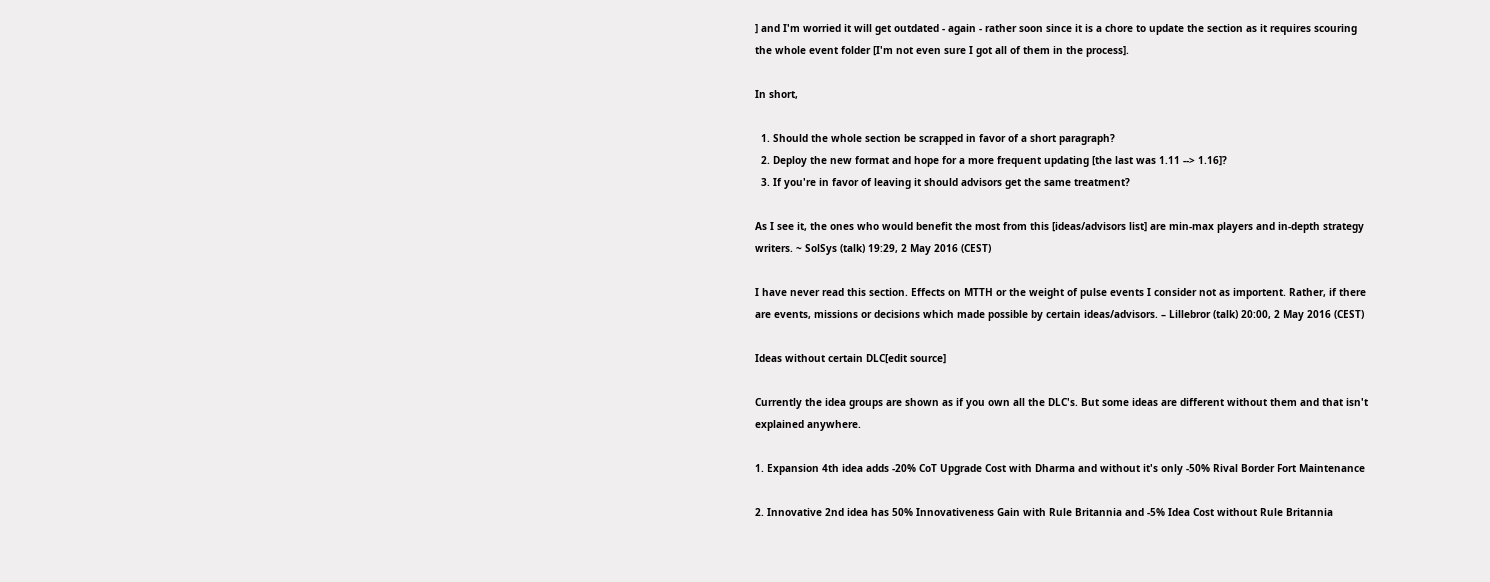] and I'm worried it will get outdated - again - rather soon since it is a chore to update the section as it requires scouring the whole event folder [I'm not even sure I got all of them in the process].

In short,

  1. Should the whole section be scrapped in favor of a short paragraph?
  2. Deploy the new format and hope for a more frequent updating [the last was 1.11 --> 1.16]?
  3. If you're in favor of leaving it should advisors get the same treatment?

As I see it, the ones who would benefit the most from this [ideas/advisors list] are min-max players and in-depth strategy writers. ~ SolSys (talk) 19:29, 2 May 2016 (CEST)

I have never read this section. Effects on MTTH or the weight of pulse events I consider not as importent. Rather, if there are events, missions or decisions which made possible by certain ideas/advisors. – Lillebror (talk) 20:00, 2 May 2016 (CEST)

Ideas without certain DLC[edit source]

Currently the idea groups are shown as if you own all the DLC's. But some ideas are different without them and that isn't explained anywhere.

1. Expansion 4th idea adds -20% CoT Upgrade Cost with Dharma and without it's only -50% Rival Border Fort Maintenance

2. Innovative 2nd idea has 50% Innovativeness Gain with Rule Britannia and -5% Idea Cost without Rule Britannia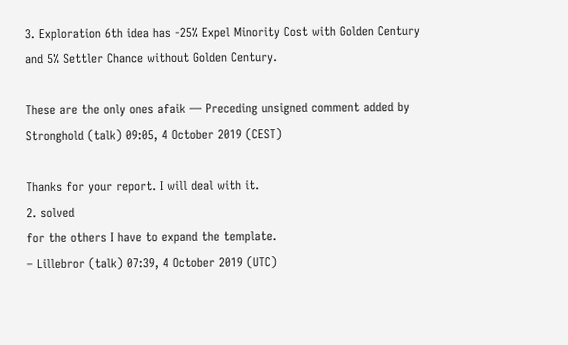3. Exploration 6th idea has -25% Expel Minority Cost with Golden Century and 5% Settler Chance without Golden Century.

These are the only ones afaik — Preceding unsigned comment added by Stronghold (talk) 09:05, 4 October 2019 (CEST)

Thanks for your report. I will deal with it.
2. solved
for the others I have to expand the template.
– Lillebror (talk) 07:39, 4 October 2019 (UTC)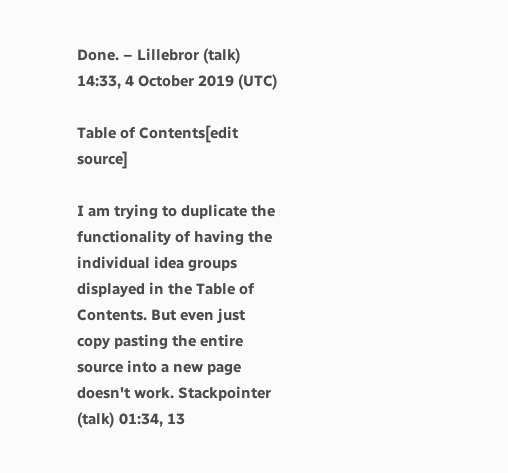Done. – Lillebror (talk) 14:33, 4 October 2019 (UTC)

Table of Contents[edit source]

I am trying to duplicate the functionality of having the individual idea groups displayed in the Table of Contents. But even just copy pasting the entire source into a new page doesn't work. Stackpointer (talk) 01:34, 13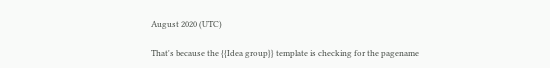August 2020 (UTC)

That's because the {{Idea group}} template is checking for the pagename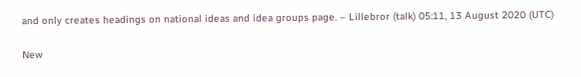and only creates headings on national ideas and idea groups page. – Lillebror (talk) 05:11, 13 August 2020 (UTC)

New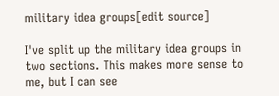military idea groups[edit source]

I've split up the military idea groups in two sections. This makes more sense to me, but I can see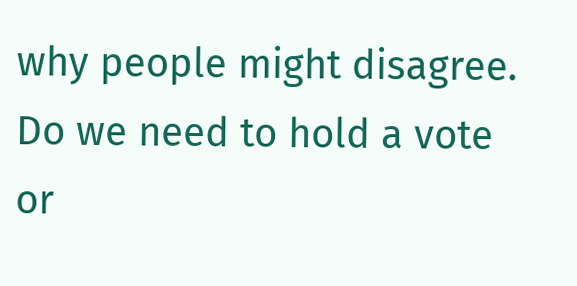why people might disagree. Do we need to hold a vote or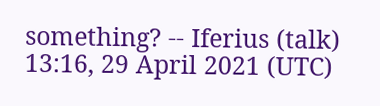something? -- Iferius (talk) 13:16, 29 April 2021 (UTC)